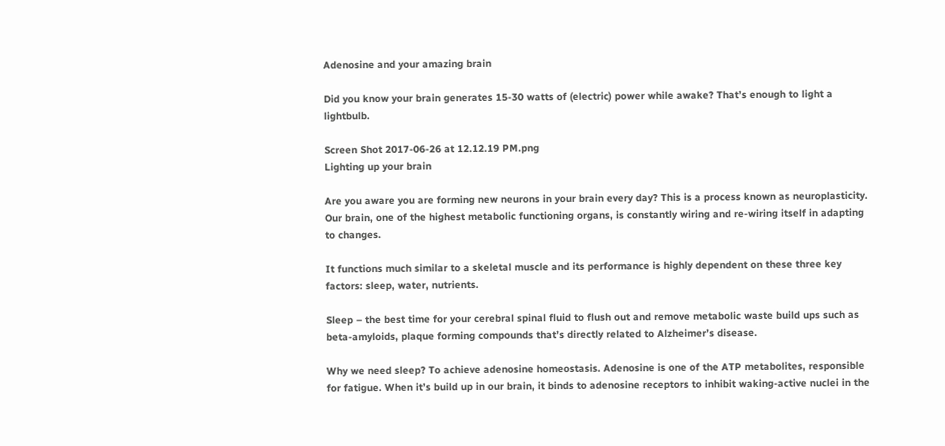Adenosine and your amazing brain

Did you know your brain generates 15-30 watts of (electric) power while awake? That’s enough to light a lightbulb.

Screen Shot 2017-06-26 at 12.12.19 PM.png
Lighting up your brain

Are you aware you are forming new neurons in your brain every day? This is a process known as neuroplasticity. Our brain, one of the highest metabolic functioning organs, is constantly wiring and re-wiring itself in adapting to changes.

It functions much similar to a skeletal muscle and its performance is highly dependent on these three key factors: sleep, water, nutrients.

Sleep – the best time for your cerebral spinal fluid to flush out and remove metabolic waste build ups such as beta-amyloids, plaque forming compounds that’s directly related to Alzheimer’s disease.

Why we need sleep? To achieve adenosine homeostasis. Adenosine is one of the ATP metabolites, responsible for fatigue. When it’s build up in our brain, it binds to adenosine receptors to inhibit waking-active nuclei in the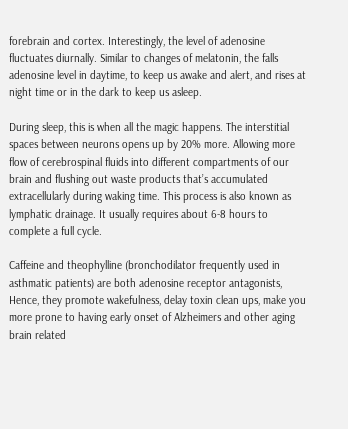forebrain and cortex. Interestingly, the level of adenosine fluctuates diurnally. Similar to changes of melatonin, the falls adenosine level in daytime, to keep us awake and alert, and rises at night time or in the dark to keep us asleep.

During sleep, this is when all the magic happens. The interstitial spaces between neurons opens up by 20% more. Allowing more flow of cerebrospinal fluids into different compartments of our brain and flushing out waste products that’s accumulated extracellularly during waking time. This process is also known as lymphatic drainage. It usually requires about 6-8 hours to complete a full cycle.

Caffeine and theophylline (bronchodilator frequently used in asthmatic patients) are both adenosine receptor antagonists,  Hence, they promote wakefulness, delay toxin clean ups, make you more prone to having early onset of Alzheimers and other aging brain related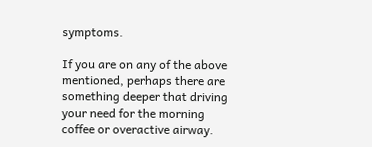symptoms.

If you are on any of the above mentioned, perhaps there are something deeper that driving your need for the morning coffee or overactive airway.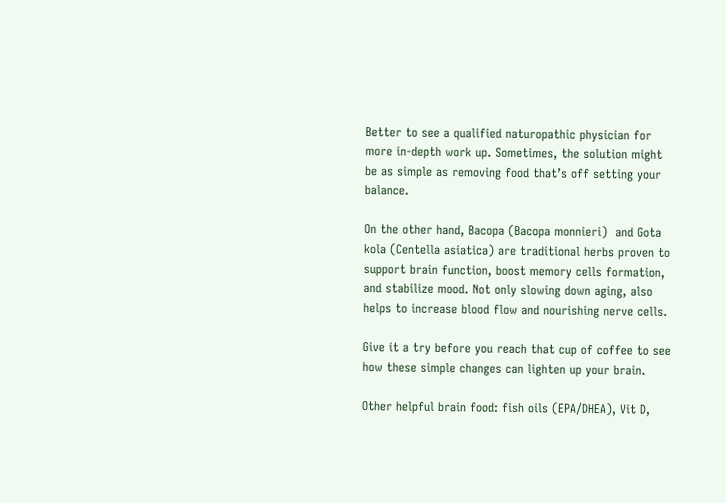Better to see a qualified naturopathic physician for more in-depth work up. Sometimes, the solution might be as simple as removing food that’s off setting your balance.

On the other hand, Bacopa (Bacopa monnieri)  and Gota kola (Centella asiatica) are traditional herbs proven to support brain function, boost memory cells formation, and stabilize mood. Not only slowing down aging, also helps to increase blood flow and nourishing nerve cells.

Give it a try before you reach that cup of coffee to see how these simple changes can lighten up your brain.

Other helpful brain food: fish oils (EPA/DHEA), Vit D,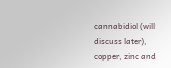cannabidiol (will discuss later), copper, zinc and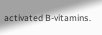activated B-vitamins.